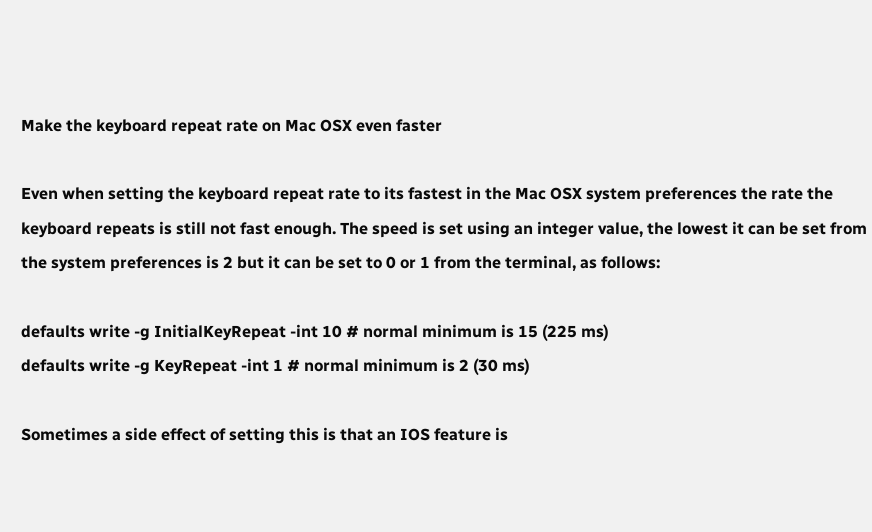Make the keyboard repeat rate on Mac OSX even faster

Even when setting the keyboard repeat rate to its fastest in the Mac OSX system preferences the rate the keyboard repeats is still not fast enough. The speed is set using an integer value, the lowest it can be set from the system preferences is 2 but it can be set to 0 or 1 from the terminal, as follows:

defaults write -g InitialKeyRepeat -int 10 # normal minimum is 15 (225 ms)
defaults write -g KeyRepeat -int 1 # normal minimum is 2 (30 ms)

Sometimes a side effect of setting this is that an IOS feature is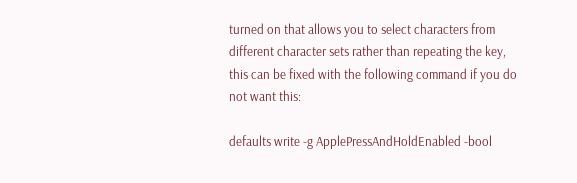turned on that allows you to select characters from different character sets rather than repeating the key, this can be fixed with the following command if you do not want this:

defaults write -g ApplePressAndHoldEnabled -bool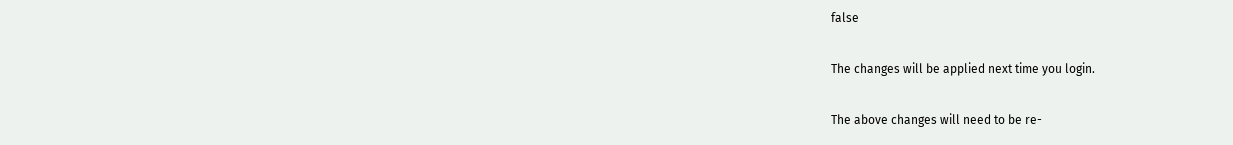false

The changes will be applied next time you login.

The above changes will need to be re-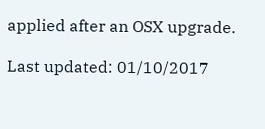applied after an OSX upgrade.

Last updated: 01/10/2017